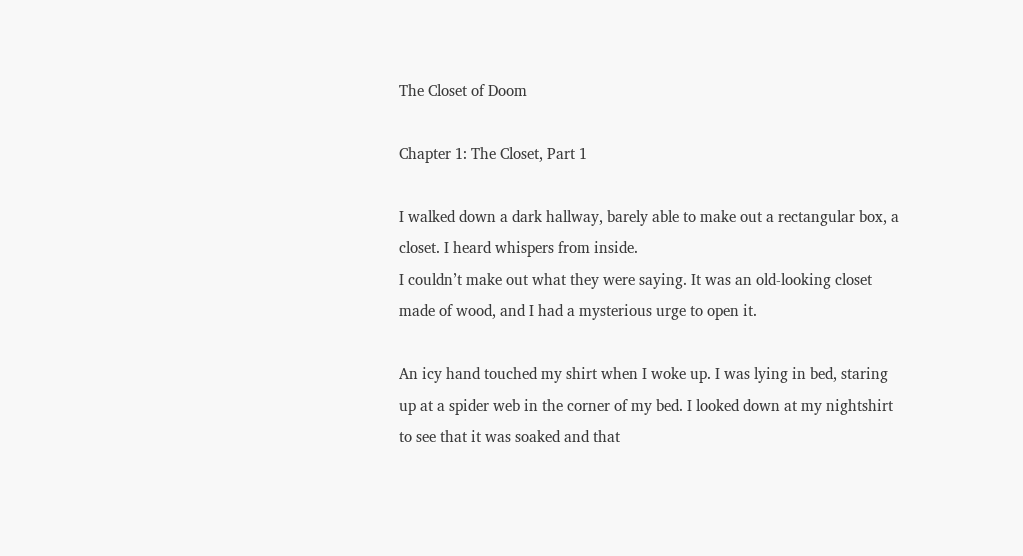The Closet of Doom

Chapter 1: The Closet, Part 1

I walked down a dark hallway, barely able to make out a rectangular box, a closet. I heard whispers from inside.
I couldn’t make out what they were saying. It was an old-looking closet made of wood, and I had a mysterious urge to open it.

An icy hand touched my shirt when I woke up. I was lying in bed, staring up at a spider web in the corner of my bed. I looked down at my nightshirt to see that it was soaked and that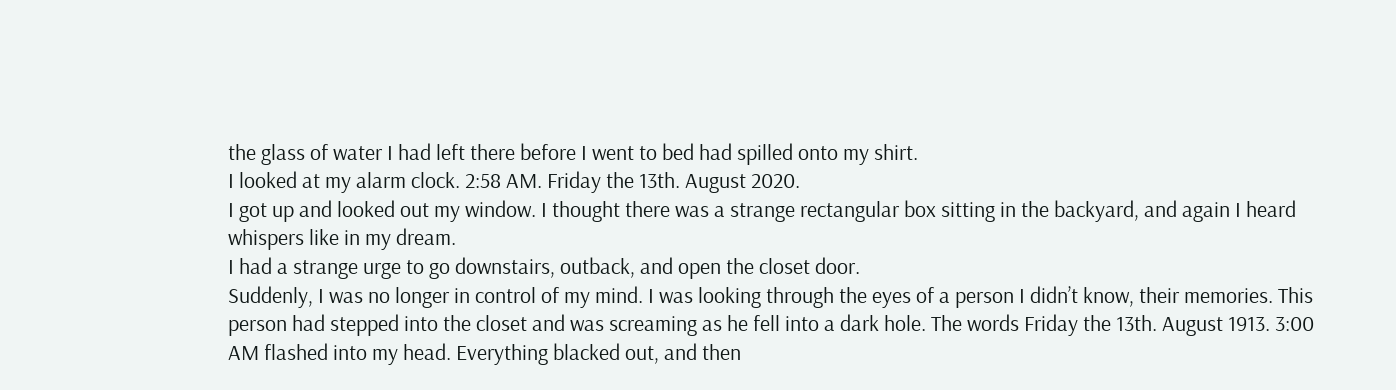the glass of water I had left there before I went to bed had spilled onto my shirt.
I looked at my alarm clock. 2:58 AM. Friday the 13th. August 2020.
I got up and looked out my window. I thought there was a strange rectangular box sitting in the backyard, and again I heard whispers like in my dream.
I had a strange urge to go downstairs, outback, and open the closet door.
Suddenly, I was no longer in control of my mind. I was looking through the eyes of a person I didn’t know, their memories. This person had stepped into the closet and was screaming as he fell into a dark hole. The words Friday the 13th. August 1913. 3:00 AM flashed into my head. Everything blacked out, and then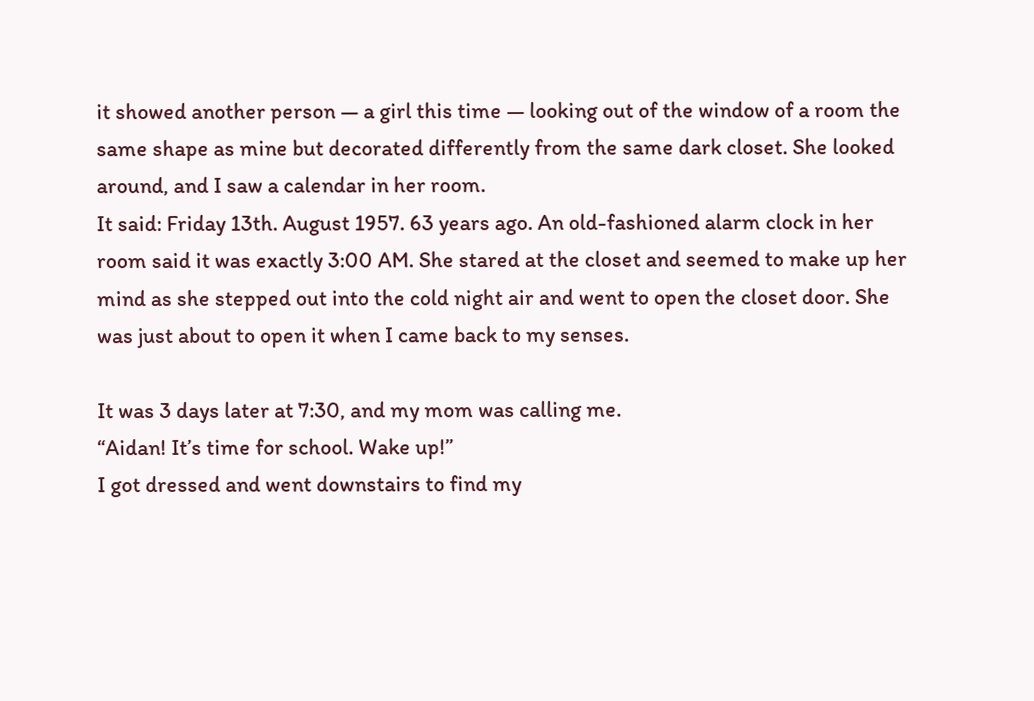it showed another person — a girl this time — looking out of the window of a room the same shape as mine but decorated differently from the same dark closet. She looked around, and I saw a calendar in her room.
It said: Friday 13th. August 1957. 63 years ago. An old-fashioned alarm clock in her room said it was exactly 3:00 AM. She stared at the closet and seemed to make up her mind as she stepped out into the cold night air and went to open the closet door. She was just about to open it when I came back to my senses.

It was 3 days later at 7:30, and my mom was calling me.
“Aidan! It’s time for school. Wake up!”
I got dressed and went downstairs to find my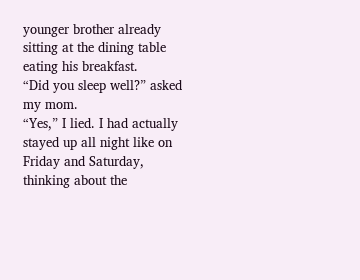younger brother already sitting at the dining table eating his breakfast.
“Did you sleep well?” asked my mom.
“Yes,” I lied. I had actually stayed up all night like on Friday and Saturday, thinking about the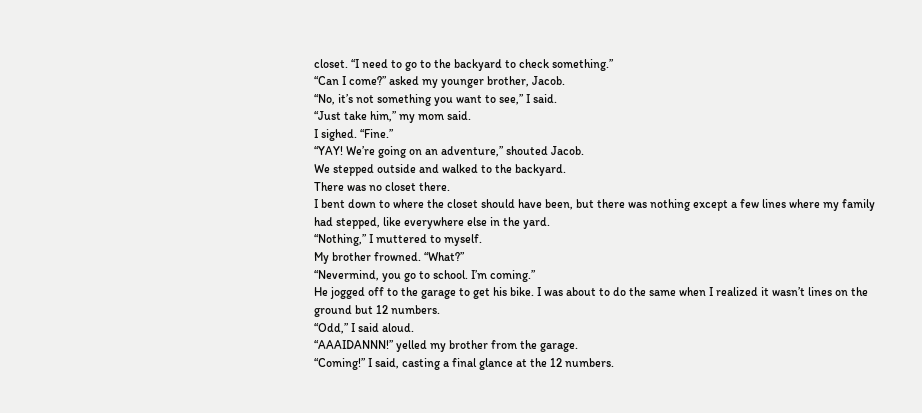closet. “I need to go to the backyard to check something.”
“Can I come?” asked my younger brother, Jacob.
“No, it’s not something you want to see,” I said.
“Just take him,” my mom said.
I sighed. “Fine.”
“YAY! We’re going on an adventure,” shouted Jacob.
We stepped outside and walked to the backyard.
There was no closet there.
I bent down to where the closet should have been, but there was nothing except a few lines where my family had stepped, like everywhere else in the yard.
“Nothing,” I muttered to myself.
My brother frowned. “What?”
“Nevermind, you go to school. I’m coming.”
He jogged off to the garage to get his bike. I was about to do the same when I realized it wasn’t lines on the ground but 12 numbers.
“Odd,” I said aloud.
“AAAIDANNN!” yelled my brother from the garage.
“Coming!” I said, casting a final glance at the 12 numbers.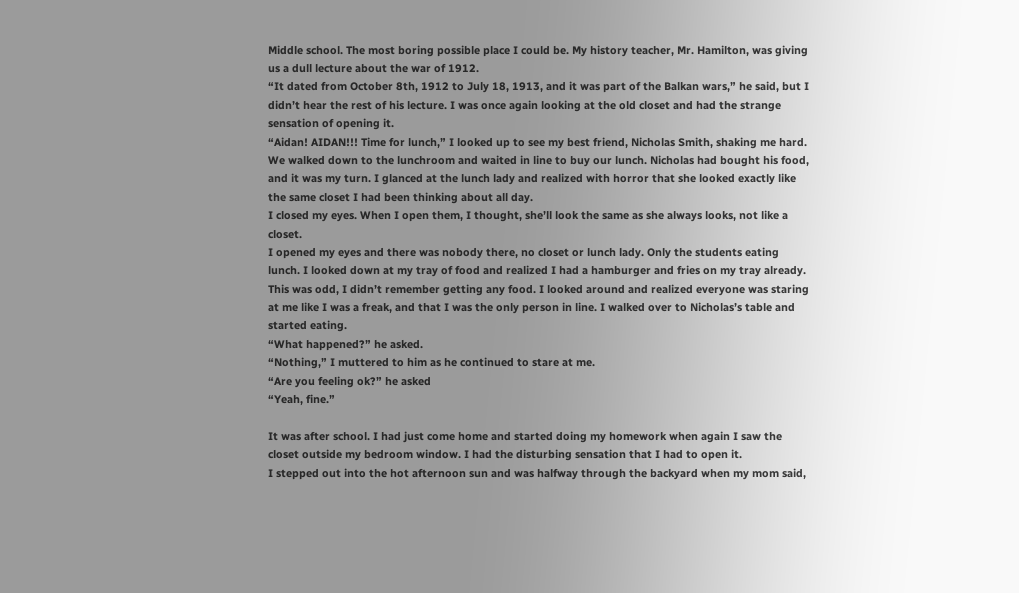Middle school. The most boring possible place I could be. My history teacher, Mr. Hamilton, was giving us a dull lecture about the war of 1912.
“It dated from October 8th, 1912 to July 18, 1913, and it was part of the Balkan wars,” he said, but I didn’t hear the rest of his lecture. I was once again looking at the old closet and had the strange sensation of opening it.
“Aidan! AIDAN!!! Time for lunch,” I looked up to see my best friend, Nicholas Smith, shaking me hard.
We walked down to the lunchroom and waited in line to buy our lunch. Nicholas had bought his food, and it was my turn. I glanced at the lunch lady and realized with horror that she looked exactly like the same closet I had been thinking about all day.
I closed my eyes. When I open them, I thought, she’ll look the same as she always looks, not like a closet.
I opened my eyes and there was nobody there, no closet or lunch lady. Only the students eating lunch. I looked down at my tray of food and realized I had a hamburger and fries on my tray already. This was odd, I didn’t remember getting any food. I looked around and realized everyone was staring at me like I was a freak, and that I was the only person in line. I walked over to Nicholas’s table and started eating.
“What happened?” he asked.
“Nothing,” I muttered to him as he continued to stare at me.
“Are you feeling ok?” he asked
“Yeah, fine.”

It was after school. I had just come home and started doing my homework when again I saw the closet outside my bedroom window. I had the disturbing sensation that I had to open it.
I stepped out into the hot afternoon sun and was halfway through the backyard when my mom said,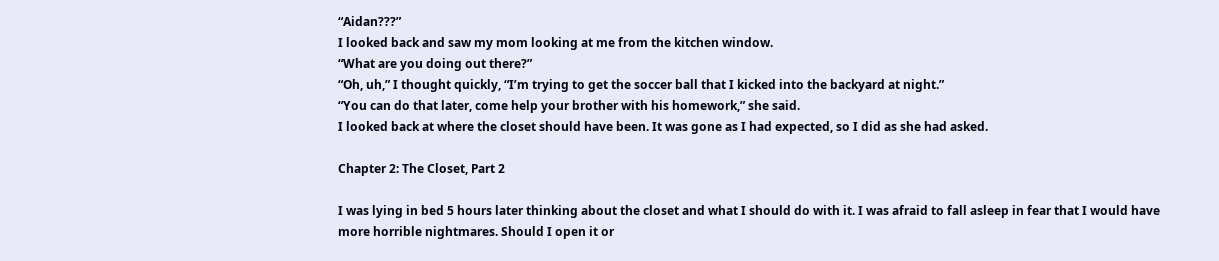“Aidan???”
I looked back and saw my mom looking at me from the kitchen window.
“What are you doing out there?”
“Oh, uh,” I thought quickly, “I’m trying to get the soccer ball that I kicked into the backyard at night.”
“You can do that later, come help your brother with his homework,” she said.
I looked back at where the closet should have been. It was gone as I had expected, so I did as she had asked.

Chapter 2: The Closet, Part 2

I was lying in bed 5 hours later thinking about the closet and what I should do with it. I was afraid to fall asleep in fear that I would have more horrible nightmares. Should I open it or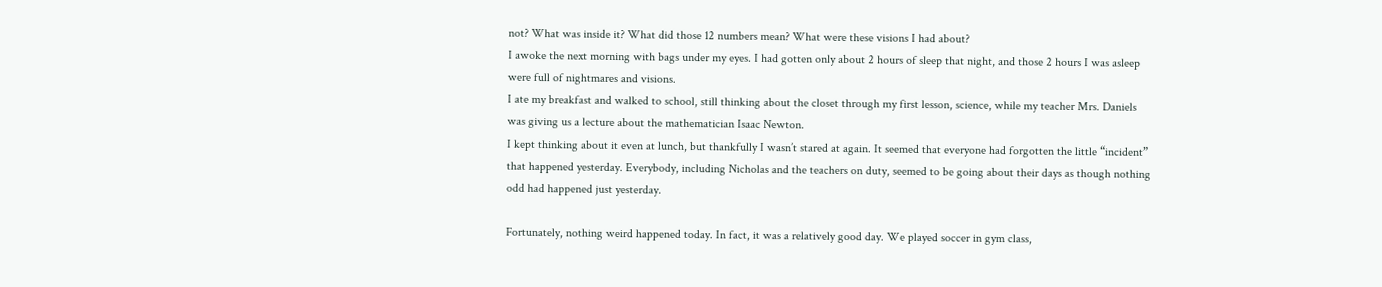not? What was inside it? What did those 12 numbers mean? What were these visions I had about?
I awoke the next morning with bags under my eyes. I had gotten only about 2 hours of sleep that night, and those 2 hours I was asleep were full of nightmares and visions.
I ate my breakfast and walked to school, still thinking about the closet through my first lesson, science, while my teacher Mrs. Daniels was giving us a lecture about the mathematician Isaac Newton.
I kept thinking about it even at lunch, but thankfully I wasn’t stared at again. It seemed that everyone had forgotten the little “incident” that happened yesterday. Everybody, including Nicholas and the teachers on duty, seemed to be going about their days as though nothing odd had happened just yesterday.

Fortunately, nothing weird happened today. In fact, it was a relatively good day. We played soccer in gym class,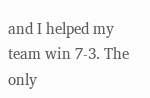and I helped my team win 7-3. The only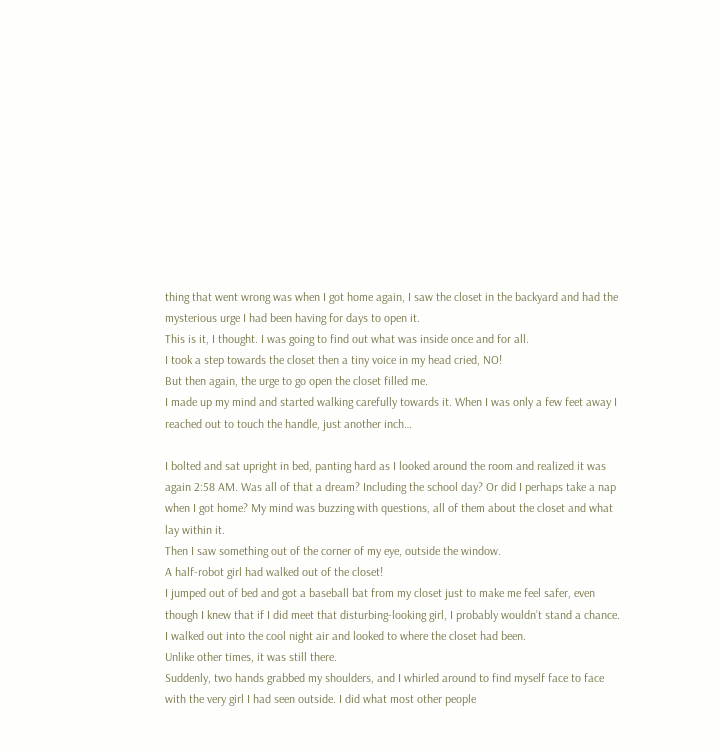thing that went wrong was when I got home again, I saw the closet in the backyard and had the mysterious urge I had been having for days to open it.
This is it, I thought. I was going to find out what was inside once and for all.
I took a step towards the closet then a tiny voice in my head cried, NO!
But then again, the urge to go open the closet filled me.
I made up my mind and started walking carefully towards it. When I was only a few feet away I reached out to touch the handle, just another inch…

I bolted and sat upright in bed, panting hard as I looked around the room and realized it was again 2:58 AM. Was all of that a dream? Including the school day? Or did I perhaps take a nap when I got home? My mind was buzzing with questions, all of them about the closet and what lay within it.
Then I saw something out of the corner of my eye, outside the window.
A half-robot girl had walked out of the closet!
I jumped out of bed and got a baseball bat from my closet just to make me feel safer, even though I knew that if I did meet that disturbing-looking girl, I probably wouldn’t stand a chance.
I walked out into the cool night air and looked to where the closet had been.
Unlike other times, it was still there.
Suddenly, two hands grabbed my shoulders, and I whirled around to find myself face to face with the very girl I had seen outside. I did what most other people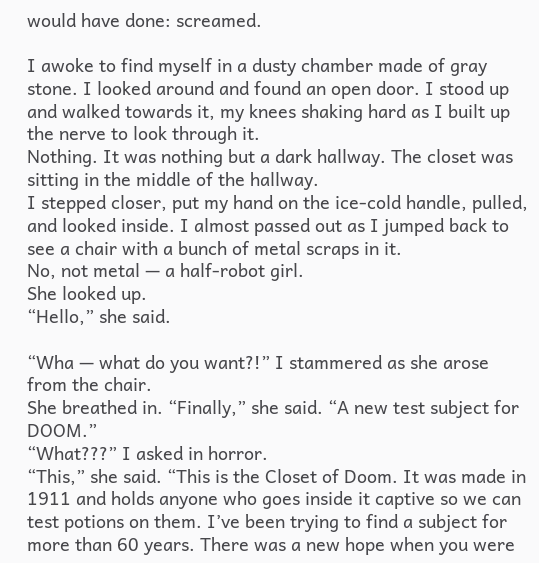would have done: screamed.

I awoke to find myself in a dusty chamber made of gray stone. I looked around and found an open door. I stood up and walked towards it, my knees shaking hard as I built up the nerve to look through it.
Nothing. It was nothing but a dark hallway. The closet was sitting in the middle of the hallway.
I stepped closer, put my hand on the ice-cold handle, pulled, and looked inside. I almost passed out as I jumped back to see a chair with a bunch of metal scraps in it.
No, not metal — a half-robot girl.
She looked up.
“Hello,” she said.

“Wha — what do you want?!” I stammered as she arose from the chair.
She breathed in. “Finally,” she said. “A new test subject for DOOM.”
“What???” I asked in horror.
“This,” she said. “This is the Closet of Doom. It was made in 1911 and holds anyone who goes inside it captive so we can test potions on them. I’ve been trying to find a subject for more than 60 years. There was a new hope when you were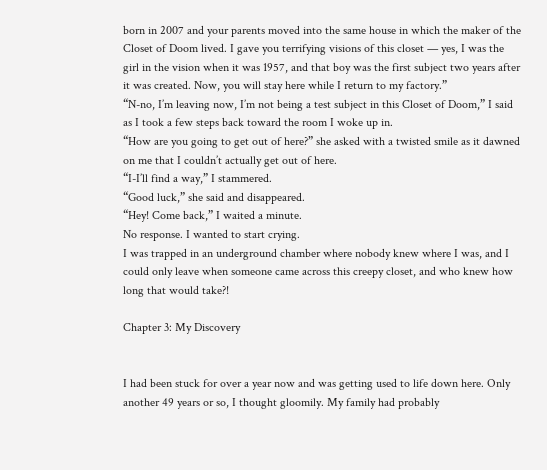born in 2007 and your parents moved into the same house in which the maker of the Closet of Doom lived. I gave you terrifying visions of this closet — yes, I was the girl in the vision when it was 1957, and that boy was the first subject two years after it was created. Now, you will stay here while I return to my factory.”
“N-no, I’m leaving now, I’m not being a test subject in this Closet of Doom,” I said as I took a few steps back toward the room I woke up in.
“How are you going to get out of here?” she asked with a twisted smile as it dawned on me that I couldn’t actually get out of here.
“I-I’ll find a way,” I stammered.
“Good luck,” she said and disappeared.
“Hey! Come back,” I waited a minute.
No response. I wanted to start crying.
I was trapped in an underground chamber where nobody knew where I was, and I could only leave when someone came across this creepy closet, and who knew how long that would take?!

Chapter 3: My Discovery


I had been stuck for over a year now and was getting used to life down here. Only another 49 years or so, I thought gloomily. My family had probably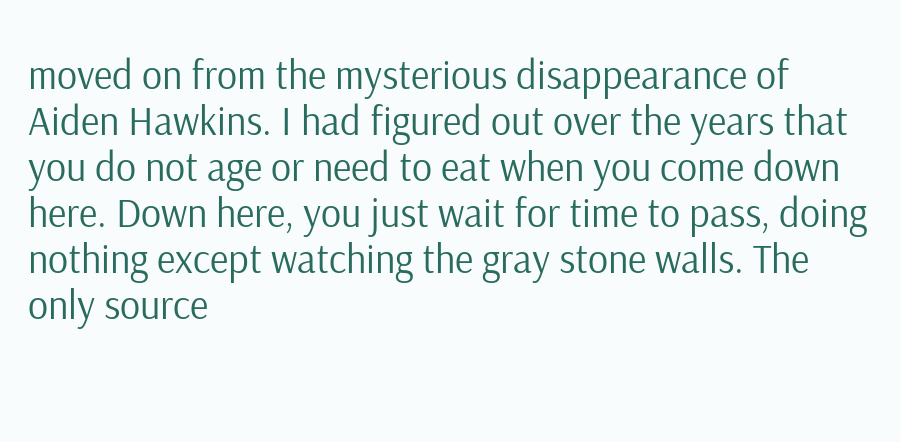moved on from the mysterious disappearance of Aiden Hawkins. I had figured out over the years that you do not age or need to eat when you come down here. Down here, you just wait for time to pass, doing nothing except watching the gray stone walls. The only source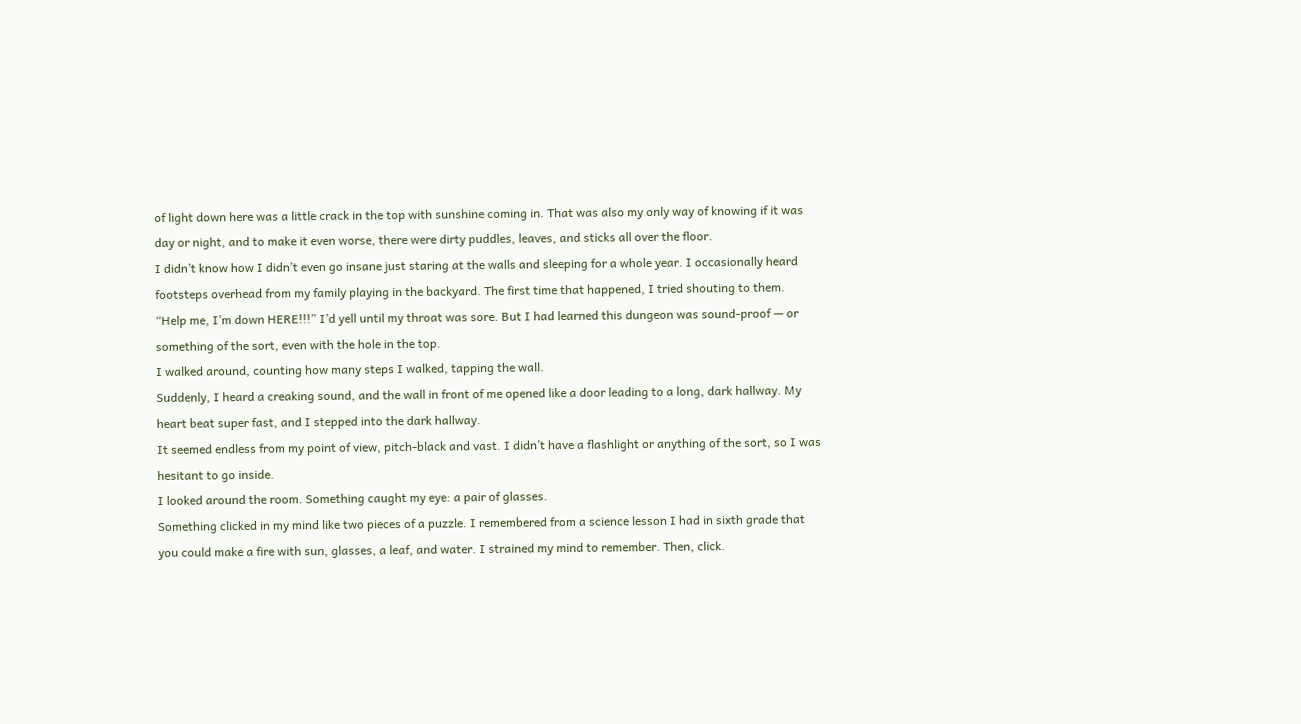of light down here was a little crack in the top with sunshine coming in. That was also my only way of knowing if it was day or night, and to make it even worse, there were dirty puddles, leaves, and sticks all over the floor.
I didn’t know how I didn’t even go insane just staring at the walls and sleeping for a whole year. I occasionally heard footsteps overhead from my family playing in the backyard. The first time that happened, I tried shouting to them.
“Help me, I’m down HERE!!!” I’d yell until my throat was sore. But I had learned this dungeon was sound-proof — or something of the sort, even with the hole in the top.
I walked around, counting how many steps I walked, tapping the wall.
Suddenly, I heard a creaking sound, and the wall in front of me opened like a door leading to a long, dark hallway. My heart beat super fast, and I stepped into the dark hallway.
It seemed endless from my point of view, pitch-black and vast. I didn’t have a flashlight or anything of the sort, so I was hesitant to go inside.
I looked around the room. Something caught my eye: a pair of glasses.
Something clicked in my mind like two pieces of a puzzle. I remembered from a science lesson I had in sixth grade that you could make a fire with sun, glasses, a leaf, and water. I strained my mind to remember. Then, click.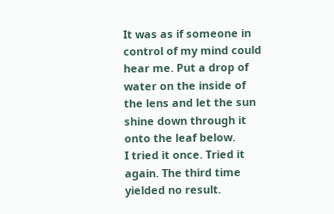It was as if someone in control of my mind could hear me. Put a drop of water on the inside of the lens and let the sun shine down through it onto the leaf below.
I tried it once. Tried it again. The third time yielded no result.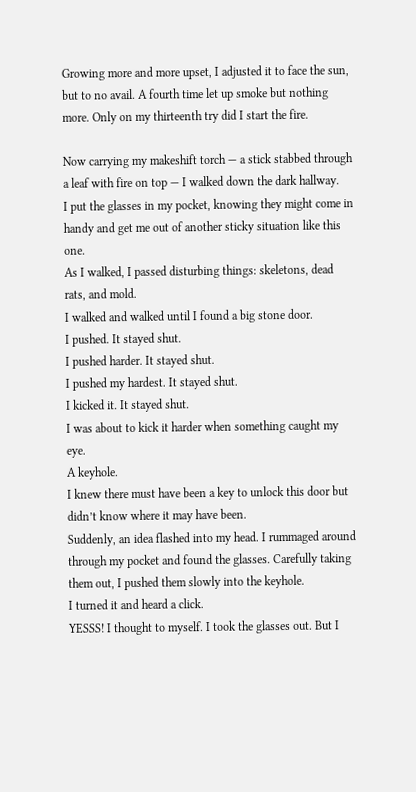Growing more and more upset, I adjusted it to face the sun, but to no avail. A fourth time let up smoke but nothing more. Only on my thirteenth try did I start the fire.

Now carrying my makeshift torch — a stick stabbed through a leaf with fire on top — I walked down the dark hallway.
I put the glasses in my pocket, knowing they might come in handy and get me out of another sticky situation like this one.
As I walked, I passed disturbing things: skeletons, dead rats, and mold.
I walked and walked until I found a big stone door.
I pushed. It stayed shut.
I pushed harder. It stayed shut.
I pushed my hardest. It stayed shut.
I kicked it. It stayed shut.
I was about to kick it harder when something caught my eye.
A keyhole.
I knew there must have been a key to unlock this door but didn’t know where it may have been.
Suddenly, an idea flashed into my head. I rummaged around through my pocket and found the glasses. Carefully taking them out, I pushed them slowly into the keyhole.
I turned it and heard a click.
YESSS! I thought to myself. I took the glasses out. But I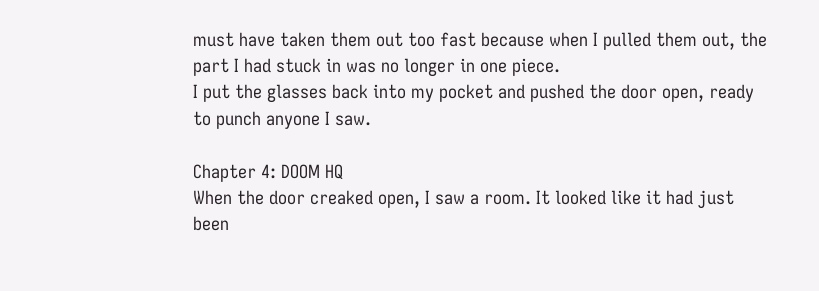must have taken them out too fast because when I pulled them out, the part I had stuck in was no longer in one piece.
I put the glasses back into my pocket and pushed the door open, ready to punch anyone I saw.

Chapter 4: DOOM HQ
When the door creaked open, I saw a room. It looked like it had just been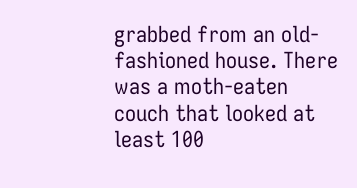grabbed from an old-fashioned house. There was a moth-eaten couch that looked at least 100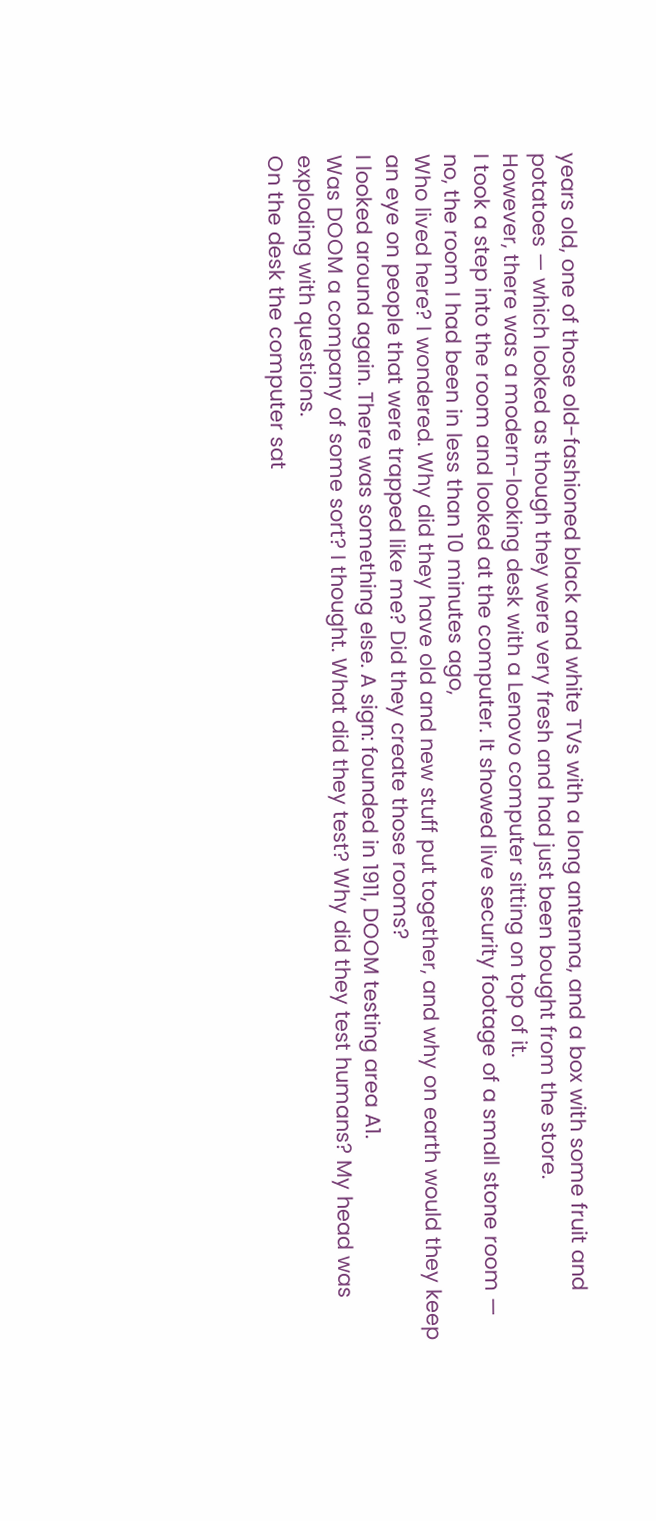years old, one of those old-fashioned black and white TVs with a long antenna, and a box with some fruit and potatoes — which looked as though they were very fresh and had just been bought from the store.
However, there was a modern-looking desk with a Lenovo computer sitting on top of it.
I took a step into the room and looked at the computer. It showed live security footage of a small stone room — no, the room I had been in less than 10 minutes ago,
Who lived here? I wondered. Why did they have old and new stuff put together, and why on earth would they keep an eye on people that were trapped like me? Did they create those rooms?
I looked around again. There was something else. A sign: founded in 1911, DOOM testing area A1.
Was DOOM a company of some sort? I thought. What did they test? Why did they test humans? My head was exploding with questions.
On the desk the computer sat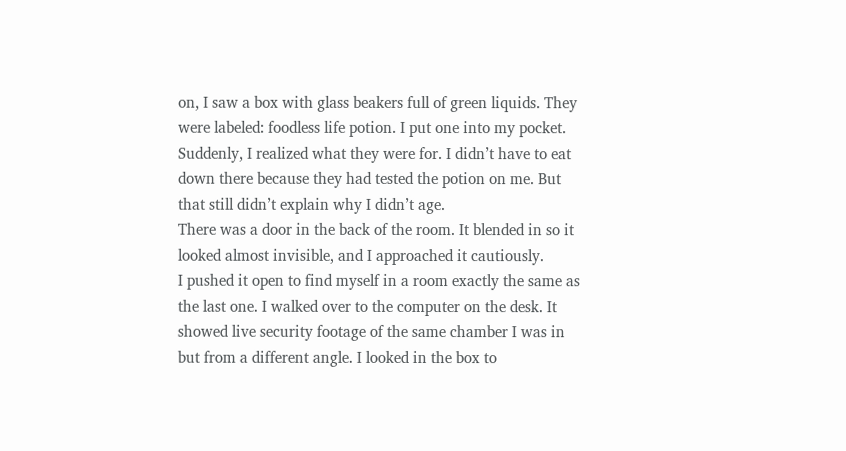on, I saw a box with glass beakers full of green liquids. They were labeled: foodless life potion. I put one into my pocket.
Suddenly, I realized what they were for. I didn’t have to eat down there because they had tested the potion on me. But that still didn’t explain why I didn’t age.
There was a door in the back of the room. It blended in so it looked almost invisible, and I approached it cautiously.
I pushed it open to find myself in a room exactly the same as the last one. I walked over to the computer on the desk. It showed live security footage of the same chamber I was in but from a different angle. I looked in the box to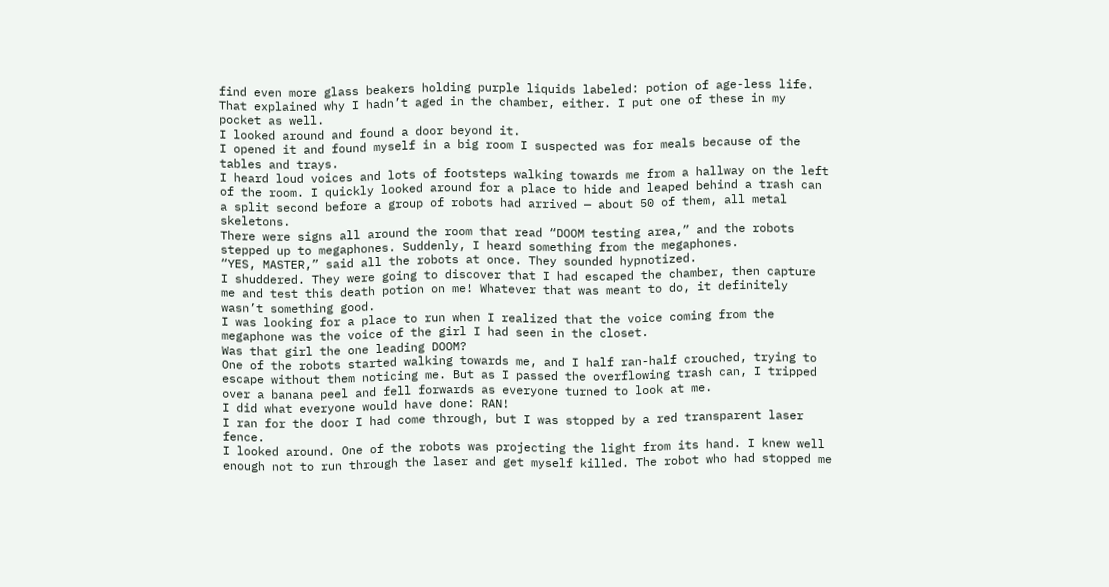find even more glass beakers holding purple liquids labeled: potion of age-less life. That explained why I hadn’t aged in the chamber, either. I put one of these in my pocket as well.
I looked around and found a door beyond it.
I opened it and found myself in a big room I suspected was for meals because of the tables and trays.
I heard loud voices and lots of footsteps walking towards me from a hallway on the left of the room. I quickly looked around for a place to hide and leaped behind a trash can a split second before a group of robots had arrived — about 50 of them, all metal skeletons.
There were signs all around the room that read “DOOM testing area,” and the robots stepped up to megaphones. Suddenly, I heard something from the megaphones.
“YES, MASTER,” said all the robots at once. They sounded hypnotized.
I shuddered. They were going to discover that I had escaped the chamber, then capture me and test this death potion on me! Whatever that was meant to do, it definitely wasn’t something good.
I was looking for a place to run when I realized that the voice coming from the megaphone was the voice of the girl I had seen in the closet.
Was that girl the one leading DOOM?
One of the robots started walking towards me, and I half ran-half crouched, trying to escape without them noticing me. But as I passed the overflowing trash can, I tripped over a banana peel and fell forwards as everyone turned to look at me.
I did what everyone would have done: RAN!
I ran for the door I had come through, but I was stopped by a red transparent laser fence.
I looked around. One of the robots was projecting the light from its hand. I knew well enough not to run through the laser and get myself killed. The robot who had stopped me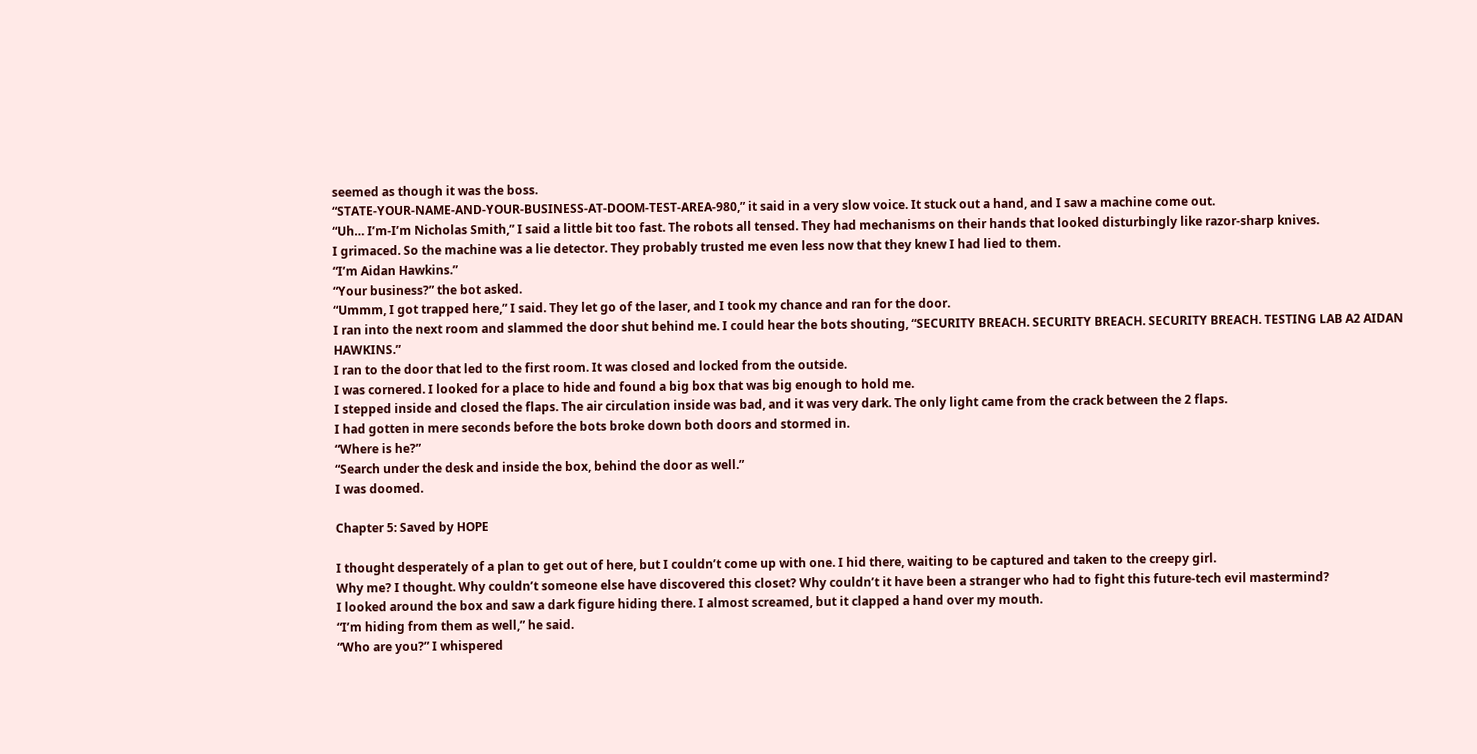seemed as though it was the boss.
“STATE-YOUR-NAME-AND-YOUR-BUSINESS-AT-DOOM-TEST-AREA-980,” it said in a very slow voice. It stuck out a hand, and I saw a machine come out.
“Uh… I’m-I’m Nicholas Smith,” I said a little bit too fast. The robots all tensed. They had mechanisms on their hands that looked disturbingly like razor-sharp knives.
I grimaced. So the machine was a lie detector. They probably trusted me even less now that they knew I had lied to them.
“I’m Aidan Hawkins.”
“Your business?” the bot asked.
“Ummm, I got trapped here,” I said. They let go of the laser, and I took my chance and ran for the door.
I ran into the next room and slammed the door shut behind me. I could hear the bots shouting, “SECURITY BREACH. SECURITY BREACH. SECURITY BREACH. TESTING LAB A2 AIDAN HAWKINS.”
I ran to the door that led to the first room. It was closed and locked from the outside.
I was cornered. I looked for a place to hide and found a big box that was big enough to hold me.
I stepped inside and closed the flaps. The air circulation inside was bad, and it was very dark. The only light came from the crack between the 2 flaps.
I had gotten in mere seconds before the bots broke down both doors and stormed in.
“Where is he?”
“Search under the desk and inside the box, behind the door as well.”
I was doomed.

Chapter 5: Saved by HOPE

I thought desperately of a plan to get out of here, but I couldn’t come up with one. I hid there, waiting to be captured and taken to the creepy girl.
Why me? I thought. Why couldn’t someone else have discovered this closet? Why couldn’t it have been a stranger who had to fight this future-tech evil mastermind?
I looked around the box and saw a dark figure hiding there. I almost screamed, but it clapped a hand over my mouth.
“I’m hiding from them as well,” he said.
“Who are you?” I whispered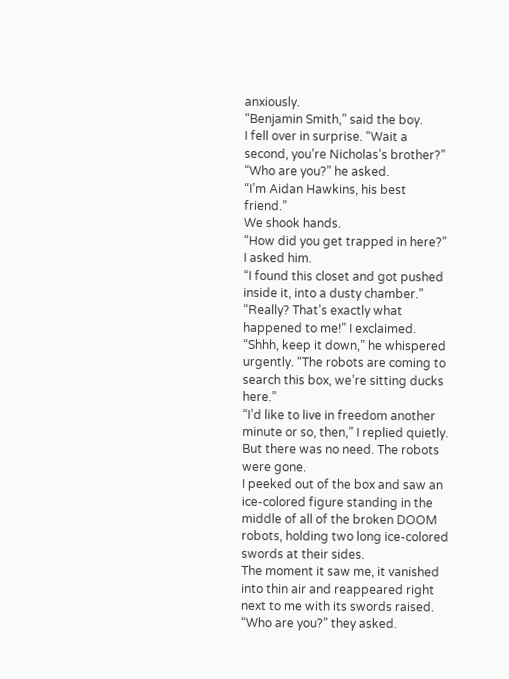anxiously.
“Benjamin Smith,” said the boy.
I fell over in surprise. “Wait a second, you’re Nicholas’s brother?”
“Who are you?” he asked.
“I’m Aidan Hawkins, his best friend.”
We shook hands.
“How did you get trapped in here?” I asked him.
“I found this closet and got pushed inside it, into a dusty chamber.”
“Really? That’s exactly what happened to me!” I exclaimed.
“Shhh, keep it down,” he whispered urgently. “The robots are coming to search this box, we’re sitting ducks here.”
“I’d like to live in freedom another minute or so, then,” I replied quietly. But there was no need. The robots were gone.
I peeked out of the box and saw an ice-colored figure standing in the middle of all of the broken DOOM robots, holding two long ice-colored swords at their sides.
The moment it saw me, it vanished into thin air and reappeared right next to me with its swords raised.
“Who are you?” they asked.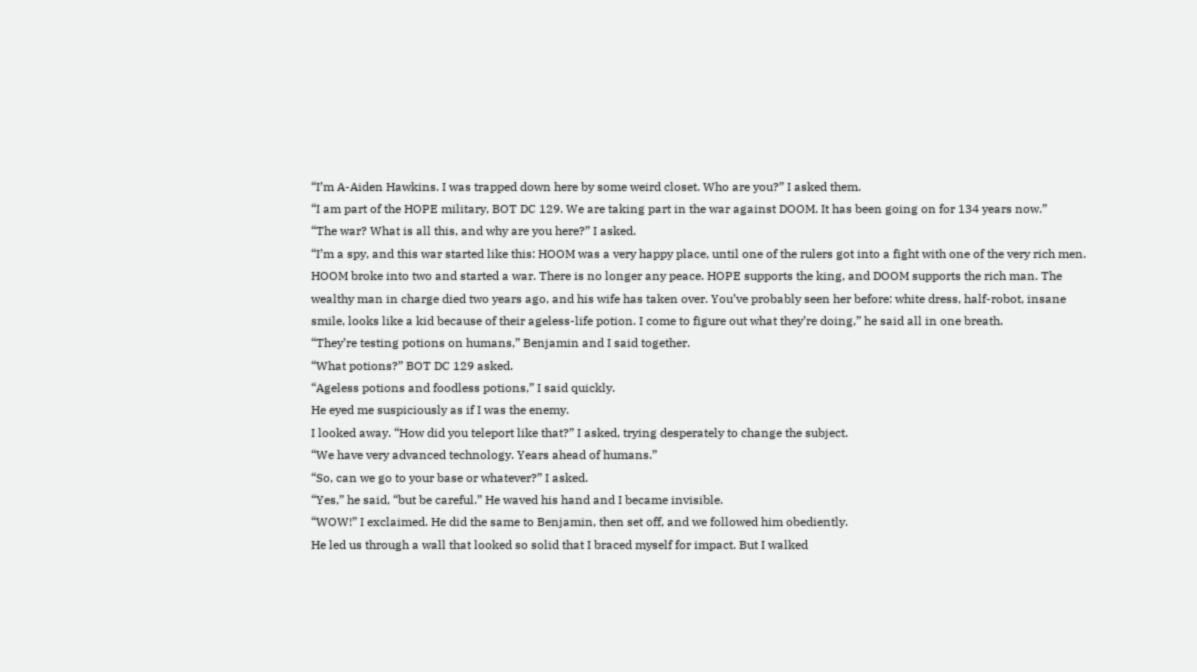“I’m A-Aiden Hawkins. I was trapped down here by some weird closet. Who are you?” I asked them.
“I am part of the HOPE military, BOT DC 129. We are taking part in the war against DOOM. It has been going on for 134 years now.”
“The war? What is all this, and why are you here?” I asked.
“I’m a spy, and this war started like this: HOOM was a very happy place, until one of the rulers got into a fight with one of the very rich men. HOOM broke into two and started a war. There is no longer any peace. HOPE supports the king, and DOOM supports the rich man. The wealthy man in charge died two years ago, and his wife has taken over. You’ve probably seen her before: white dress, half-robot, insane smile, looks like a kid because of their ageless-life potion. I come to figure out what they’re doing,” he said all in one breath.
“They’re testing potions on humans,” Benjamin and I said together.
“What potions?” BOT DC 129 asked.
“Ageless potions and foodless potions,” I said quickly.
He eyed me suspiciously as if I was the enemy.
I looked away. “How did you teleport like that?” I asked, trying desperately to change the subject.
“We have very advanced technology. Years ahead of humans.”
“So, can we go to your base or whatever?” I asked.
“Yes,” he said, “but be careful.” He waved his hand and I became invisible.
“WOW!” I exclaimed. He did the same to Benjamin, then set off, and we followed him obediently.
He led us through a wall that looked so solid that I braced myself for impact. But I walked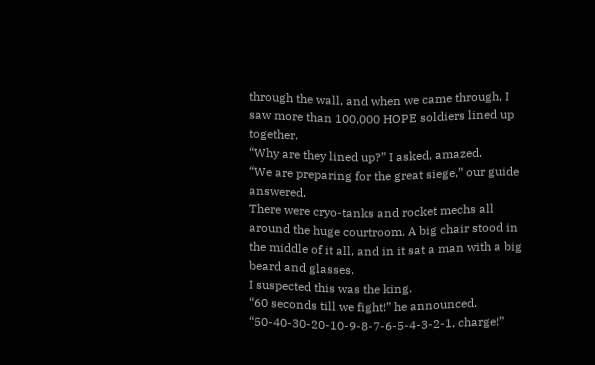through the wall, and when we came through, I saw more than 100,000 HOPE soldiers lined up together.
“Why are they lined up?” I asked, amazed.
“We are preparing for the great siege,” our guide answered.
There were cryo-tanks and rocket mechs all around the huge courtroom. A big chair stood in the middle of it all, and in it sat a man with a big beard and glasses.
I suspected this was the king.
“60 seconds till we fight!” he announced. “50-40-30-20-10-9-8-7-6-5-4-3-2-1, charge!”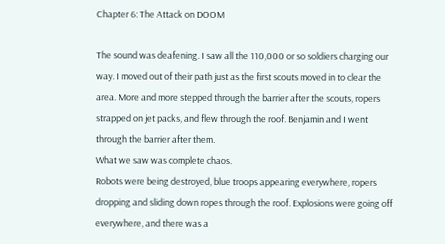Chapter 6: The Attack on DOOM

The sound was deafening. I saw all the 110,000 or so soldiers charging our way. I moved out of their path just as the first scouts moved in to clear the area. More and more stepped through the barrier after the scouts, ropers strapped on jet packs, and flew through the roof. Benjamin and I went through the barrier after them.
What we saw was complete chaos.
Robots were being destroyed, blue troops appearing everywhere, ropers dropping and sliding down ropes through the roof. Explosions were going off everywhere, and there was a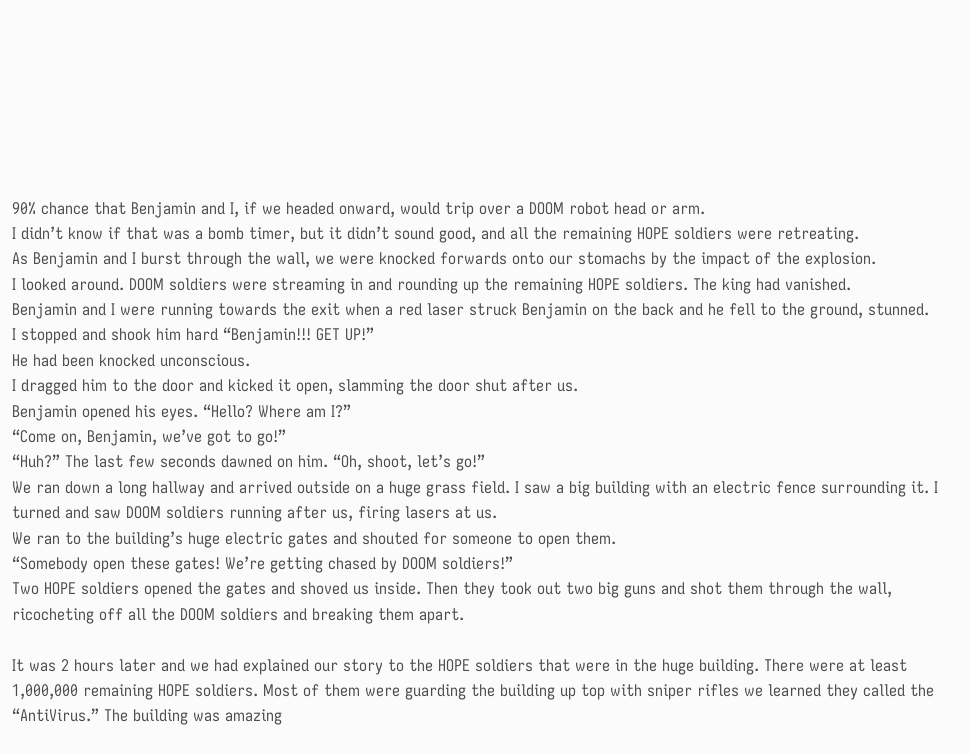90% chance that Benjamin and I, if we headed onward, would trip over a DOOM robot head or arm.
I didn’t know if that was a bomb timer, but it didn’t sound good, and all the remaining HOPE soldiers were retreating.
As Benjamin and I burst through the wall, we were knocked forwards onto our stomachs by the impact of the explosion.
I looked around. DOOM soldiers were streaming in and rounding up the remaining HOPE soldiers. The king had vanished.
Benjamin and I were running towards the exit when a red laser struck Benjamin on the back and he fell to the ground, stunned.
I stopped and shook him hard “Benjamin!!! GET UP!”
He had been knocked unconscious.
I dragged him to the door and kicked it open, slamming the door shut after us.
Benjamin opened his eyes. “Hello? Where am I?”
“Come on, Benjamin, we’ve got to go!”
“Huh?” The last few seconds dawned on him. “Oh, shoot, let’s go!”
We ran down a long hallway and arrived outside on a huge grass field. I saw a big building with an electric fence surrounding it. I turned and saw DOOM soldiers running after us, firing lasers at us.
We ran to the building’s huge electric gates and shouted for someone to open them.
“Somebody open these gates! We’re getting chased by DOOM soldiers!”
Two HOPE soldiers opened the gates and shoved us inside. Then they took out two big guns and shot them through the wall, ricocheting off all the DOOM soldiers and breaking them apart.

It was 2 hours later and we had explained our story to the HOPE soldiers that were in the huge building. There were at least 1,000,000 remaining HOPE soldiers. Most of them were guarding the building up top with sniper rifles we learned they called the “AntiVirus.” The building was amazing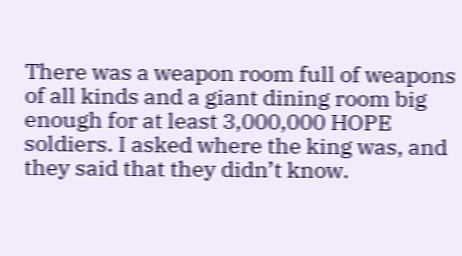There was a weapon room full of weapons of all kinds and a giant dining room big enough for at least 3,000,000 HOPE soldiers. I asked where the king was, and they said that they didn’t know.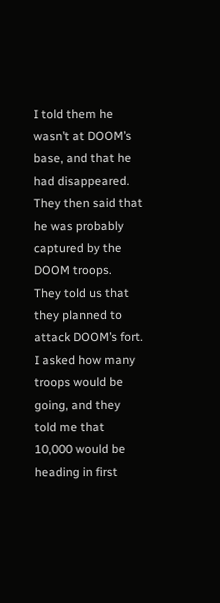I told them he wasn’t at DOOM’s base, and that he had disappeared. They then said that he was probably captured by the DOOM troops.
They told us that they planned to attack DOOM’s fort. I asked how many troops would be going, and they told me that 10,000 would be heading in first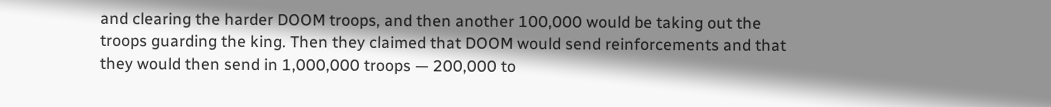and clearing the harder DOOM troops, and then another 100,000 would be taking out the troops guarding the king. Then they claimed that DOOM would send reinforcements and that they would then send in 1,000,000 troops — 200,000 to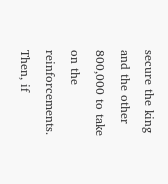secure the king and the other 800,000 to take on the reinforcements. Then, if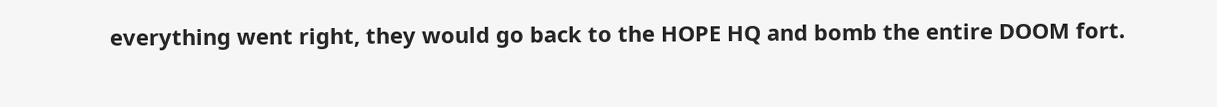everything went right, they would go back to the HOPE HQ and bomb the entire DOOM fort.